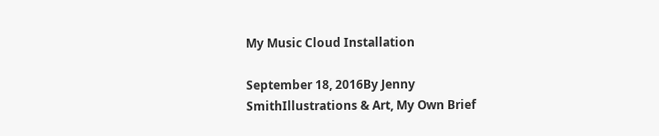My Music Cloud Installation

September 18, 2016By Jenny SmithIllustrations & Art, My Own Brief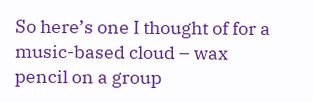So here’s one I thought of for a music-based cloud – wax pencil on a group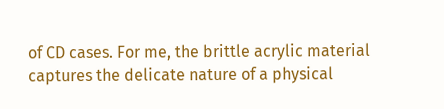of CD cases. For me, the brittle acrylic material captures the delicate nature of a physical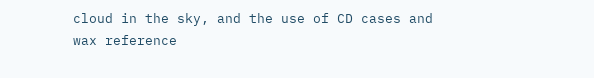cloud in the sky, and the use of CD cases and wax reference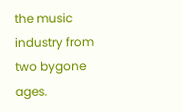the music industry from two bygone ages.